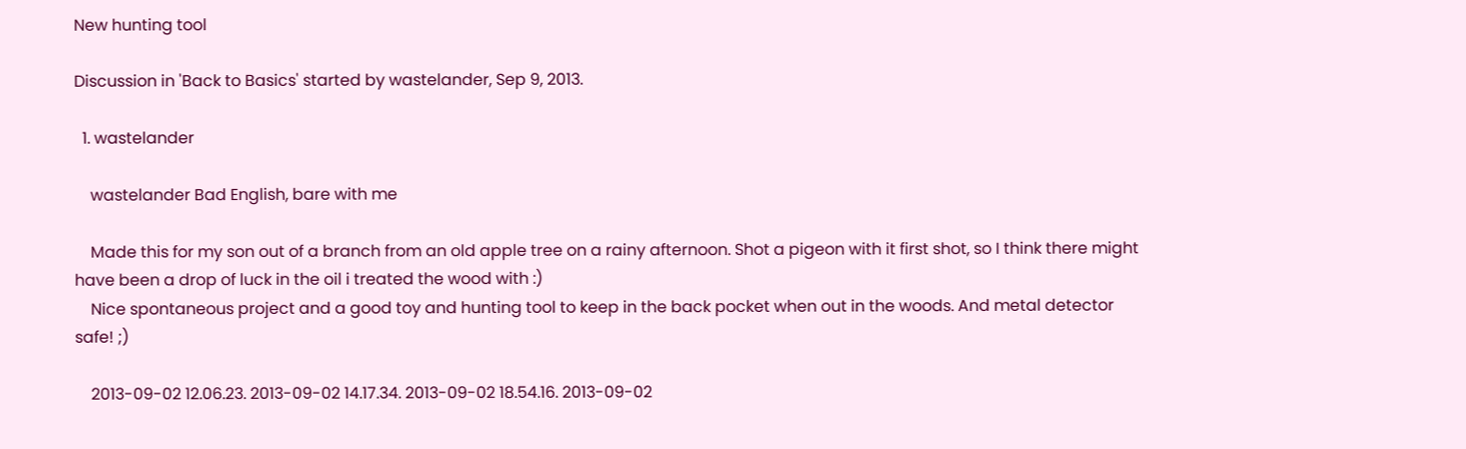New hunting tool

Discussion in 'Back to Basics' started by wastelander, Sep 9, 2013.

  1. wastelander

    wastelander Bad English, bare with me

    Made this for my son out of a branch from an old apple tree on a rainy afternoon. Shot a pigeon with it first shot, so I think there might have been a drop of luck in the oil i treated the wood with :)
    Nice spontaneous project and a good toy and hunting tool to keep in the back pocket when out in the woods. And metal detector safe! ;)

    2013-09-02 12.06.23. 2013-09-02 14.17.34. 2013-09-02 18.54.16. 2013-09-02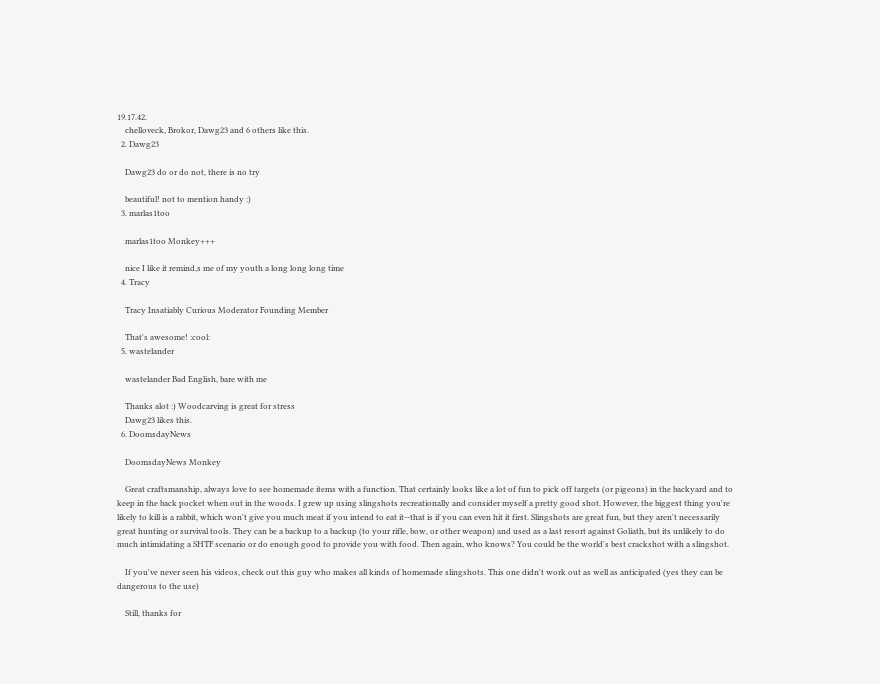19.17.42.
    chelloveck, Brokor, Dawg23 and 6 others like this.
  2. Dawg23

    Dawg23 do or do not, there is no try

    beautiful! not to mention handy :)
  3. marlas1too

    marlas1too Monkey+++

    nice I like it remind,s me of my youth a long long long time
  4. Tracy

    Tracy Insatiably Curious Moderator Founding Member

    That's awesome! :cool:
  5. wastelander

    wastelander Bad English, bare with me

    Thanks alot :) Woodcarving is great for stress
    Dawg23 likes this.
  6. DoomsdayNews

    DoomsdayNews Monkey

    Great craftsmanship, always love to see homemade items with a function. That certainly looks like a lot of fun to pick off targets (or pigeons) in the backyard and to keep in the back pocket when out in the woods. I grew up using slingshots recreationally and consider myself a pretty good shot. However, the biggest thing you're likely to kill is a rabbit, which won't give you much meat if you intend to eat it--that is if you can even hit it first. Slingshots are great fun, but they aren't necessarily great hunting or survival tools. They can be a backup to a backup (to your rifle, bow, or other weapon) and used as a last resort against Goliath, but its unlikely to do much intimidating a SHTF scenario or do enough good to provide you with food. Then again, who knows? You could be the world's best crackshot with a slingshot.

    If you've never seen his videos, check out this guy who makes all kinds of homemade slingshots. This one didn't work out as well as anticipated (yes they can be dangerous to the use)

    Still, thanks for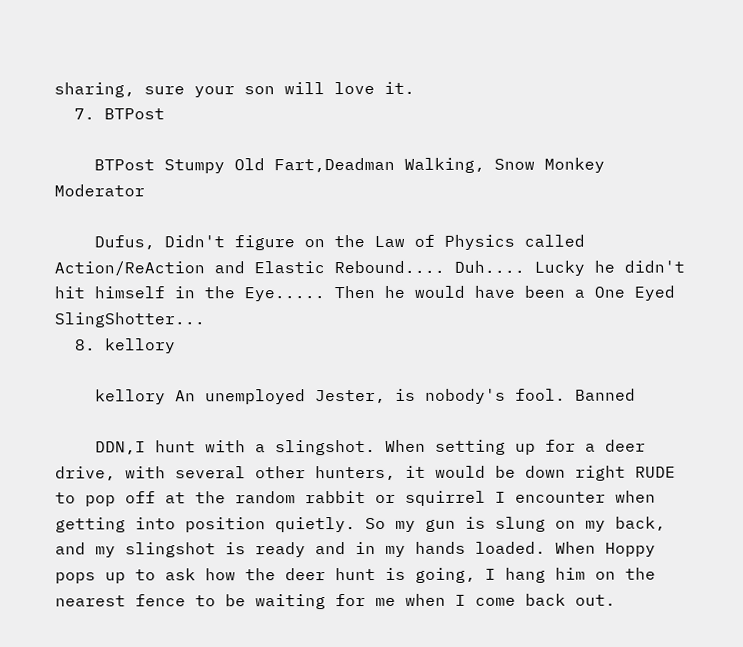sharing, sure your son will love it.
  7. BTPost

    BTPost Stumpy Old Fart,Deadman Walking, Snow Monkey Moderator

    Dufus, Didn't figure on the Law of Physics called Action/ReAction and Elastic Rebound.... Duh.... Lucky he didn't hit himself in the Eye..... Then he would have been a One Eyed SlingShotter...
  8. kellory

    kellory An unemployed Jester, is nobody's fool. Banned

    DDN,I hunt with a slingshot. When setting up for a deer drive, with several other hunters, it would be down right RUDE to pop off at the random rabbit or squirrel I encounter when getting into position quietly. So my gun is slung on my back, and my slingshot is ready and in my hands loaded. When Hoppy pops up to ask how the deer hunt is going, I hang him on the nearest fence to be waiting for me when I come back out.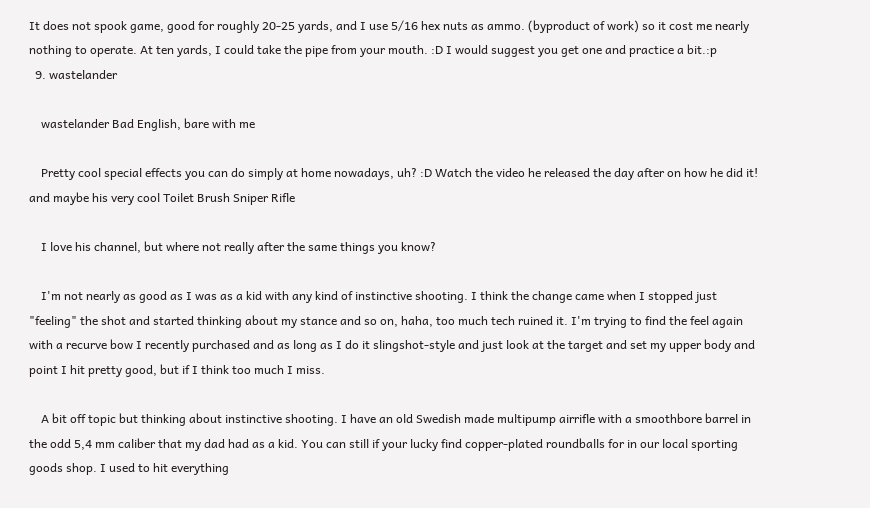It does not spook game, good for roughly 20-25 yards, and I use 5/16 hex nuts as ammo. (byproduct of work) so it cost me nearly nothing to operate. At ten yards, I could take the pipe from your mouth. :D I would suggest you get one and practice a bit.:p
  9. wastelander

    wastelander Bad English, bare with me

    Pretty cool special effects you can do simply at home nowadays, uh? :D Watch the video he released the day after on how he did it! and maybe his very cool Toilet Brush Sniper Rifle

    I love his channel, but where not really after the same things you know?

    I'm not nearly as good as I was as a kid with any kind of instinctive shooting. I think the change came when I stopped just "feeling" the shot and started thinking about my stance and so on, haha, too much tech ruined it. I'm trying to find the feel again with a recurve bow I recently purchased and as long as I do it slingshot-style and just look at the target and set my upper body and point I hit pretty good, but if I think too much I miss.

    A bit off topic but thinking about instinctive shooting. I have an old Swedish made multipump airrifle with a smoothbore barrel in the odd 5,4 mm caliber that my dad had as a kid. You can still if your lucky find copper-plated roundballs for in our local sporting goods shop. I used to hit everything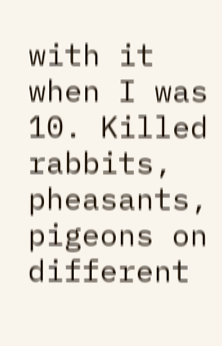with it when I was 10. Killed rabbits, pheasants, pigeons on different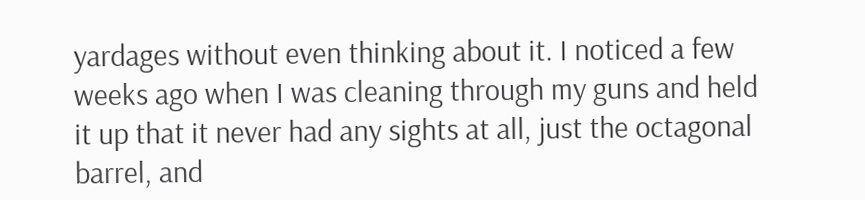yardages without even thinking about it. I noticed a few weeks ago when I was cleaning through my guns and held it up that it never had any sights at all, just the octagonal barrel, and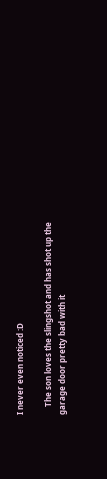I never even noticed :D

    The son loves the slingshot and has shot up the garage door pretty bad with it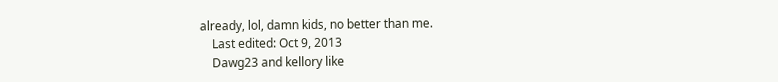already, lol, damn kids, no better than me.
    Last edited: Oct 9, 2013
    Dawg23 and kellory like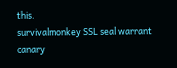this.
survivalmonkey SSL seal warrant canary